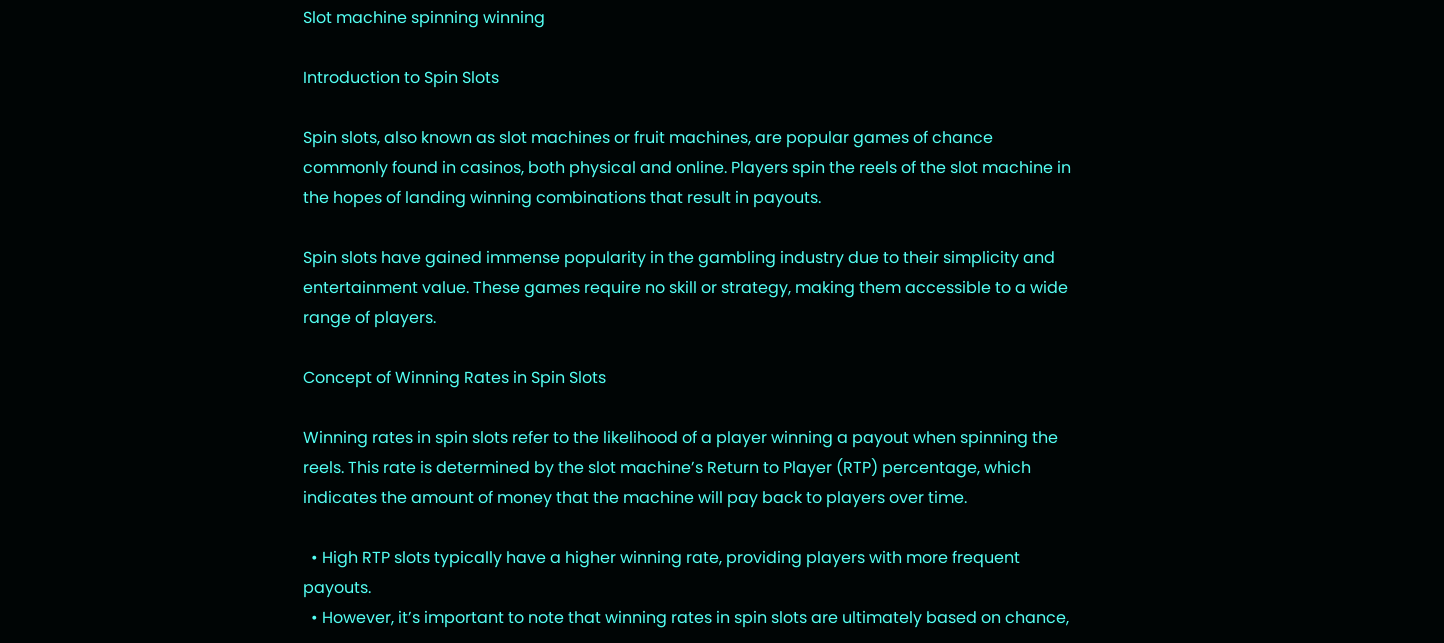Slot machine spinning winning

Introduction to Spin Slots

Spin slots, also known as slot machines or fruit machines, are popular games of chance commonly found in casinos, both physical and online. Players spin the reels of the slot machine in the hopes of landing winning combinations that result in payouts.

Spin slots have gained immense popularity in the gambling industry due to their simplicity and entertainment value. These games require no skill or strategy, making them accessible to a wide range of players.

Concept of Winning Rates in Spin Slots

Winning rates in spin slots refer to the likelihood of a player winning a payout when spinning the reels. This rate is determined by the slot machine’s Return to Player (RTP) percentage, which indicates the amount of money that the machine will pay back to players over time.

  • High RTP slots typically have a higher winning rate, providing players with more frequent payouts.
  • However, it’s important to note that winning rates in spin slots are ultimately based on chance,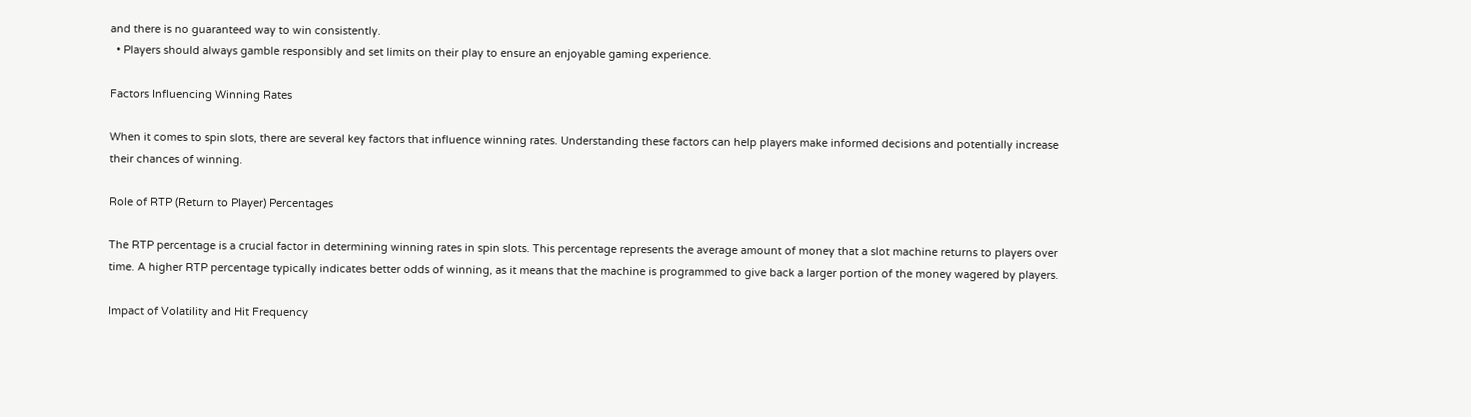and there is no guaranteed way to win consistently.
  • Players should always gamble responsibly and set limits on their play to ensure an enjoyable gaming experience.

Factors Influencing Winning Rates

When it comes to spin slots, there are several key factors that influence winning rates. Understanding these factors can help players make informed decisions and potentially increase their chances of winning.

Role of RTP (Return to Player) Percentages

The RTP percentage is a crucial factor in determining winning rates in spin slots. This percentage represents the average amount of money that a slot machine returns to players over time. A higher RTP percentage typically indicates better odds of winning, as it means that the machine is programmed to give back a larger portion of the money wagered by players.

Impact of Volatility and Hit Frequency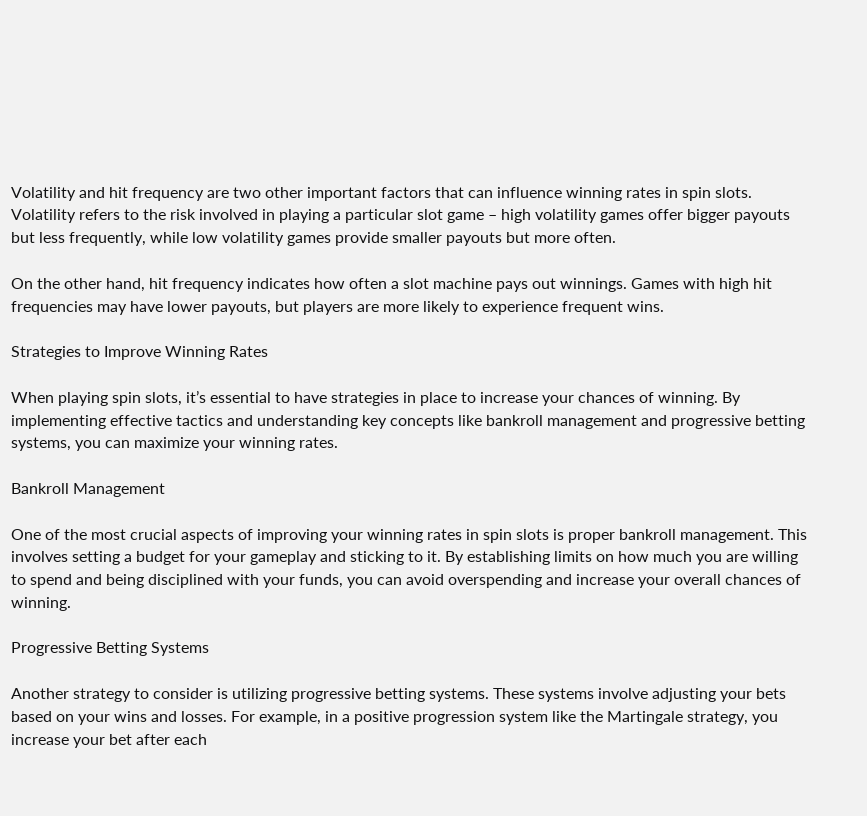Volatility and hit frequency are two other important factors that can influence winning rates in spin slots. Volatility refers to the risk involved in playing a particular slot game – high volatility games offer bigger payouts but less frequently, while low volatility games provide smaller payouts but more often.

On the other hand, hit frequency indicates how often a slot machine pays out winnings. Games with high hit frequencies may have lower payouts, but players are more likely to experience frequent wins.

Strategies to Improve Winning Rates

When playing spin slots, it’s essential to have strategies in place to increase your chances of winning. By implementing effective tactics and understanding key concepts like bankroll management and progressive betting systems, you can maximize your winning rates.

Bankroll Management

One of the most crucial aspects of improving your winning rates in spin slots is proper bankroll management. This involves setting a budget for your gameplay and sticking to it. By establishing limits on how much you are willing to spend and being disciplined with your funds, you can avoid overspending and increase your overall chances of winning.

Progressive Betting Systems

Another strategy to consider is utilizing progressive betting systems. These systems involve adjusting your bets based on your wins and losses. For example, in a positive progression system like the Martingale strategy, you increase your bet after each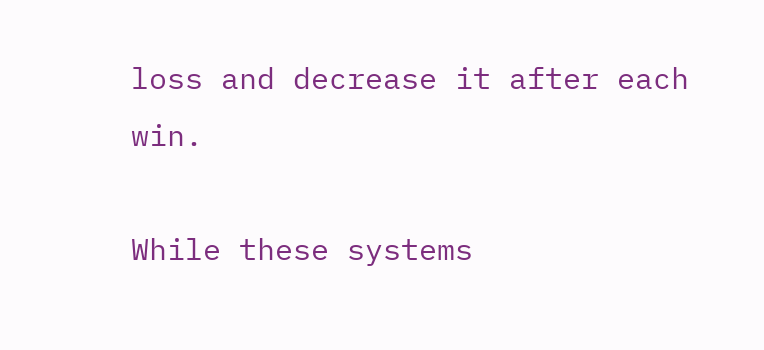loss and decrease it after each win.

While these systems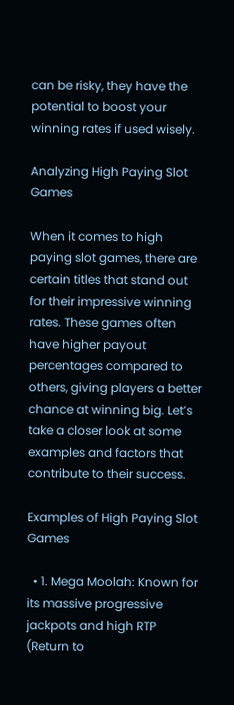can be risky, they have the potential to boost your winning rates if used wisely.

Analyzing High Paying Slot Games

When it comes to high paying slot games, there are certain titles that stand out for their impressive winning rates. These games often have higher payout percentages compared to others, giving players a better chance at winning big. Let’s take a closer look at some examples and factors that contribute to their success.

Examples of High Paying Slot Games

  • 1. Mega Moolah: Known for its massive progressive jackpots and high RTP (Return to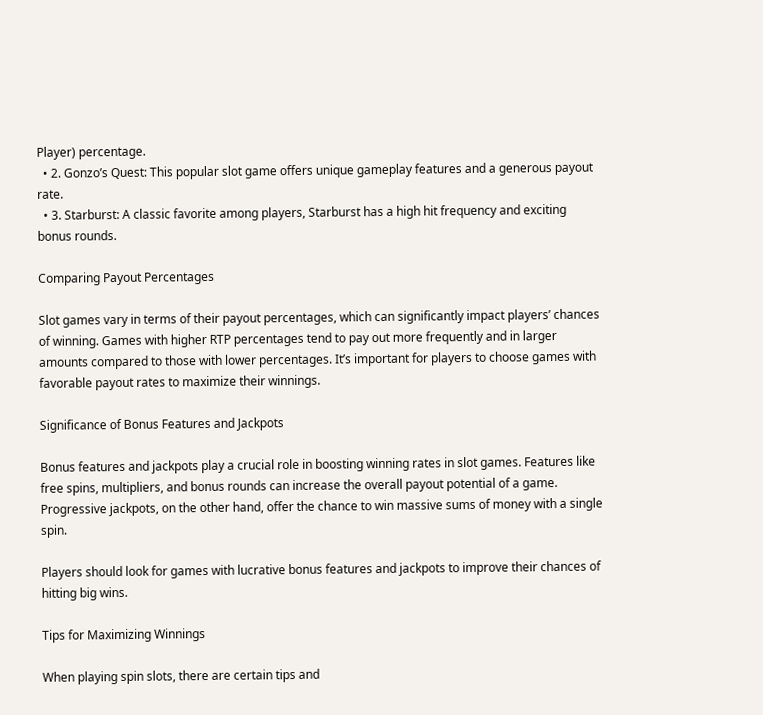Player) percentage.
  • 2. Gonzo’s Quest: This popular slot game offers unique gameplay features and a generous payout rate.
  • 3. Starburst: A classic favorite among players, Starburst has a high hit frequency and exciting bonus rounds.

Comparing Payout Percentages

Slot games vary in terms of their payout percentages, which can significantly impact players’ chances of winning. Games with higher RTP percentages tend to pay out more frequently and in larger amounts compared to those with lower percentages. It’s important for players to choose games with favorable payout rates to maximize their winnings.

Significance of Bonus Features and Jackpots

Bonus features and jackpots play a crucial role in boosting winning rates in slot games. Features like free spins, multipliers, and bonus rounds can increase the overall payout potential of a game. Progressive jackpots, on the other hand, offer the chance to win massive sums of money with a single spin.

Players should look for games with lucrative bonus features and jackpots to improve their chances of hitting big wins.

Tips for Maximizing Winnings

When playing spin slots, there are certain tips and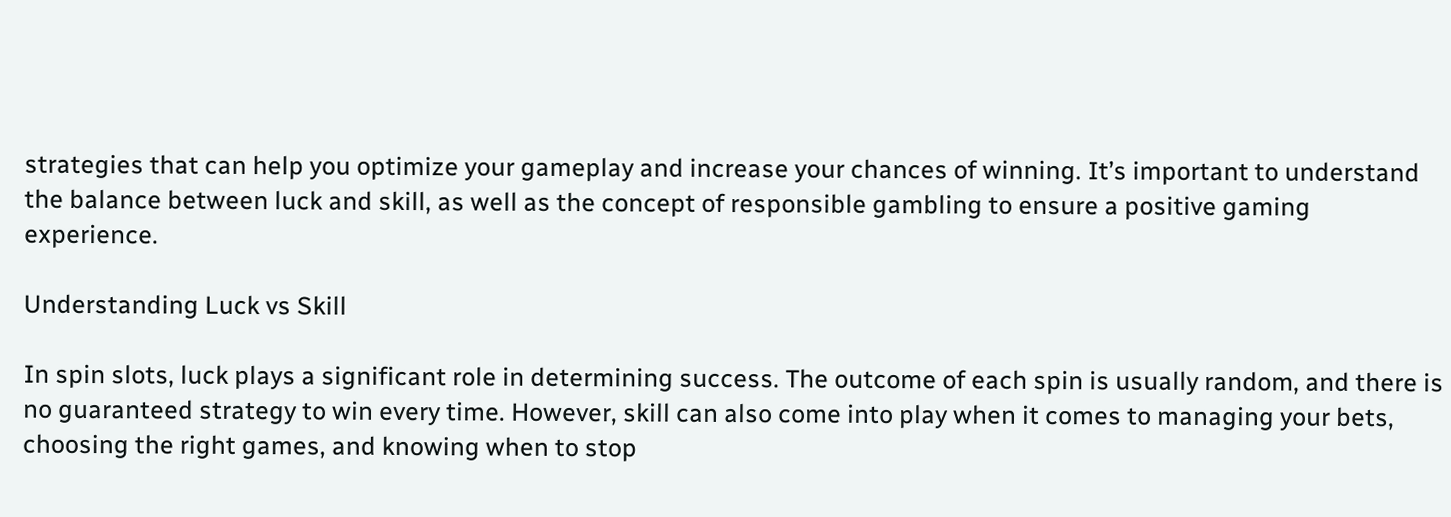strategies that can help you optimize your gameplay and increase your chances of winning. It’s important to understand the balance between luck and skill, as well as the concept of responsible gambling to ensure a positive gaming experience.

Understanding Luck vs Skill

In spin slots, luck plays a significant role in determining success. The outcome of each spin is usually random, and there is no guaranteed strategy to win every time. However, skill can also come into play when it comes to managing your bets, choosing the right games, and knowing when to stop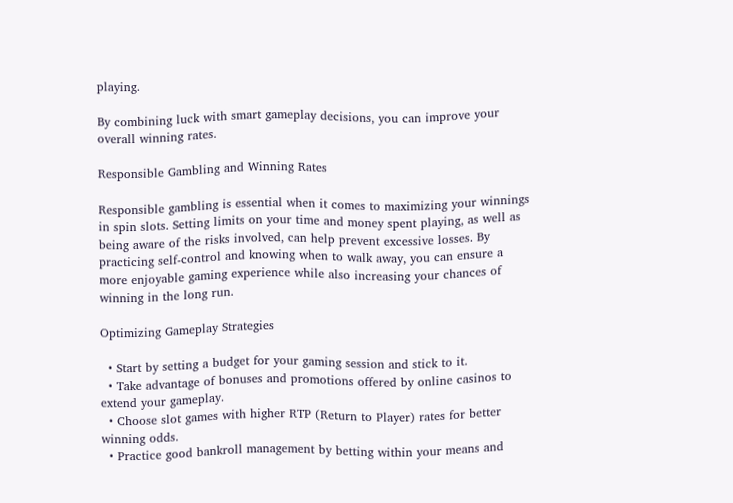playing.

By combining luck with smart gameplay decisions, you can improve your overall winning rates.

Responsible Gambling and Winning Rates

Responsible gambling is essential when it comes to maximizing your winnings in spin slots. Setting limits on your time and money spent playing, as well as being aware of the risks involved, can help prevent excessive losses. By practicing self-control and knowing when to walk away, you can ensure a more enjoyable gaming experience while also increasing your chances of winning in the long run.

Optimizing Gameplay Strategies

  • Start by setting a budget for your gaming session and stick to it.
  • Take advantage of bonuses and promotions offered by online casinos to extend your gameplay.
  • Choose slot games with higher RTP (Return to Player) rates for better winning odds.
  • Practice good bankroll management by betting within your means and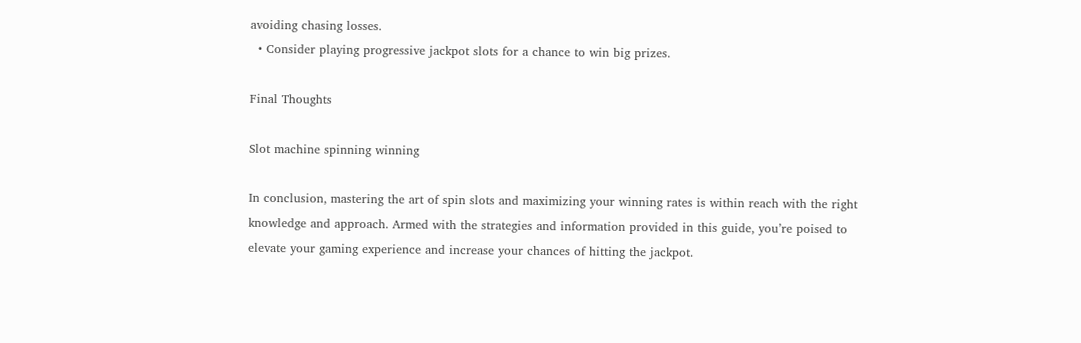avoiding chasing losses.
  • Consider playing progressive jackpot slots for a chance to win big prizes.

Final Thoughts

Slot machine spinning winning

In conclusion, mastering the art of spin slots and maximizing your winning rates is within reach with the right knowledge and approach. Armed with the strategies and information provided in this guide, you’re poised to elevate your gaming experience and increase your chances of hitting the jackpot.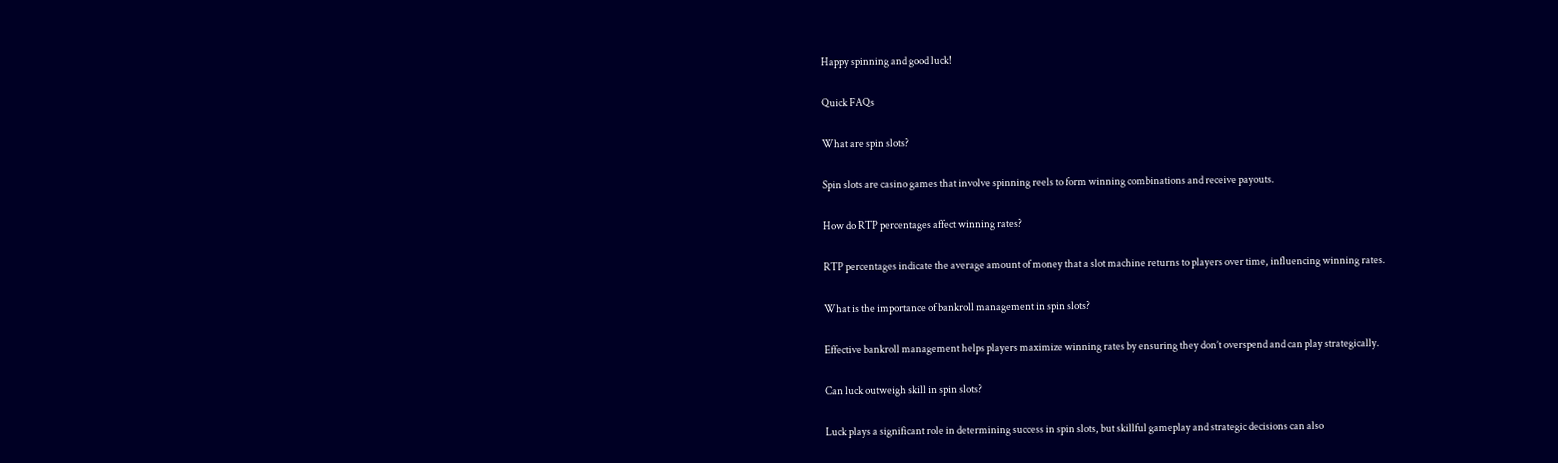Happy spinning and good luck!

Quick FAQs

What are spin slots?

Spin slots are casino games that involve spinning reels to form winning combinations and receive payouts.

How do RTP percentages affect winning rates?

RTP percentages indicate the average amount of money that a slot machine returns to players over time, influencing winning rates.

What is the importance of bankroll management in spin slots?

Effective bankroll management helps players maximize winning rates by ensuring they don’t overspend and can play strategically.

Can luck outweigh skill in spin slots?

Luck plays a significant role in determining success in spin slots, but skillful gameplay and strategic decisions can also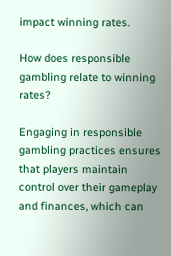impact winning rates.

How does responsible gambling relate to winning rates?

Engaging in responsible gambling practices ensures that players maintain control over their gameplay and finances, which can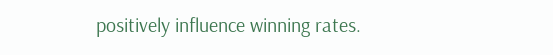positively influence winning rates.